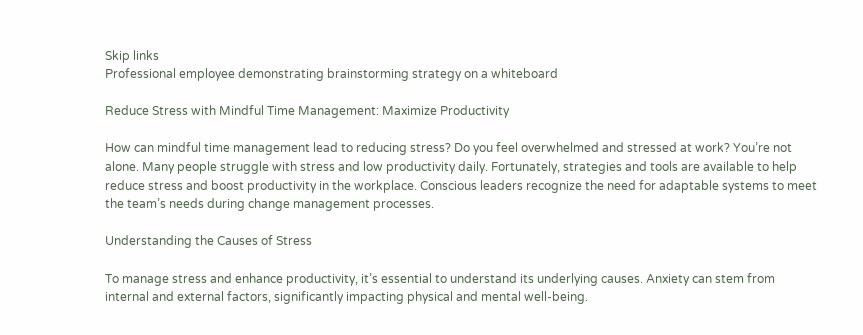Skip links
Professional employee demonstrating brainstorming strategy on a whiteboard

Reduce Stress with Mindful Time Management: Maximize Productivity

How can mindful time management lead to reducing stress? Do you feel overwhelmed and stressed at work? You’re not alone. Many people struggle with stress and low productivity daily. Fortunately, strategies and tools are available to help reduce stress and boost productivity in the workplace. Conscious leaders recognize the need for adaptable systems to meet the team’s needs during change management processes.

Understanding the Causes of Stress

To manage stress and enhance productivity, it’s essential to understand its underlying causes. Anxiety can stem from internal and external factors, significantly impacting physical and mental well-being.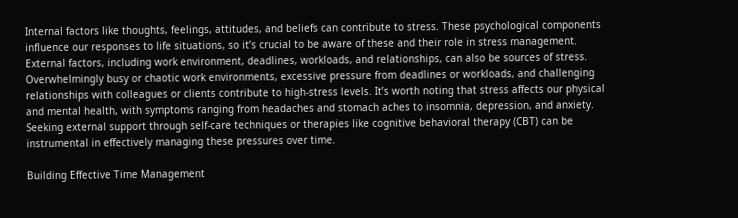Internal factors like thoughts, feelings, attitudes, and beliefs can contribute to stress. These psychological components influence our responses to life situations, so it’s crucial to be aware of these and their role in stress management. External factors, including work environment, deadlines, workloads, and relationships, can also be sources of stress. Overwhelmingly busy or chaotic work environments, excessive pressure from deadlines or workloads, and challenging relationships with colleagues or clients contribute to high-stress levels. It’s worth noting that stress affects our physical and mental health, with symptoms ranging from headaches and stomach aches to insomnia, depression, and anxiety. Seeking external support through self-care techniques or therapies like cognitive behavioral therapy (CBT) can be instrumental in effectively managing these pressures over time.

Building Effective Time Management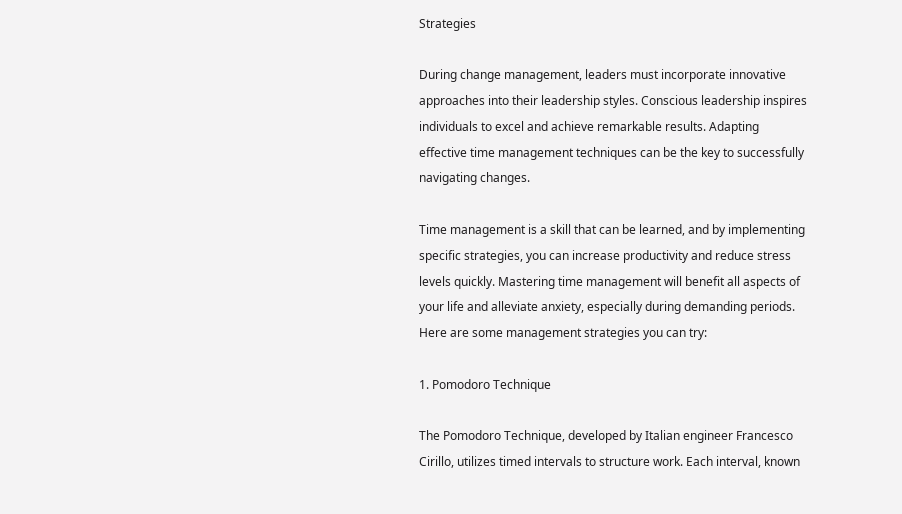Strategies

During change management, leaders must incorporate innovative approaches into their leadership styles. Conscious leadership inspires individuals to excel and achieve remarkable results. Adapting effective time management techniques can be the key to successfully navigating changes.

Time management is a skill that can be learned, and by implementing specific strategies, you can increase productivity and reduce stress levels quickly. Mastering time management will benefit all aspects of your life and alleviate anxiety, especially during demanding periods. Here are some management strategies you can try:

1. Pomodoro Technique

The Pomodoro Technique, developed by Italian engineer Francesco Cirillo, utilizes timed intervals to structure work. Each interval, known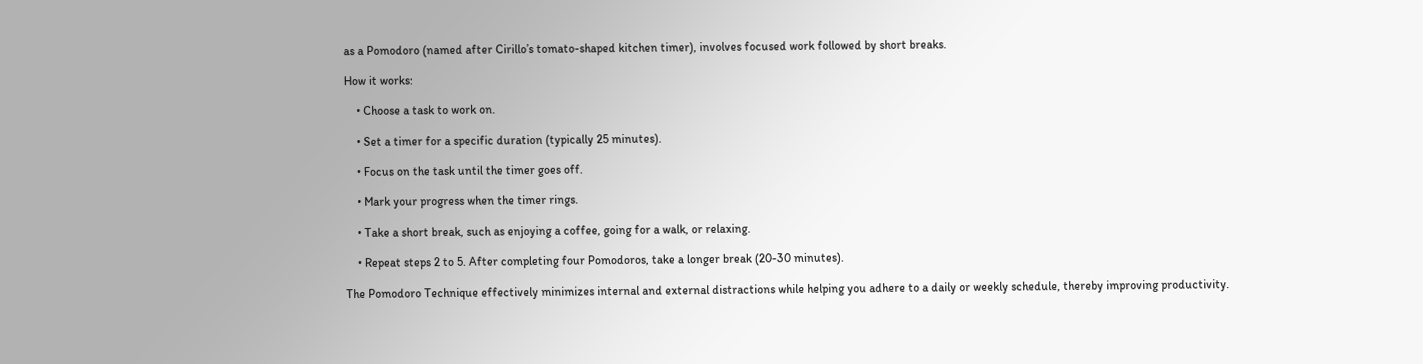as a Pomodoro (named after Cirillo’s tomato-shaped kitchen timer), involves focused work followed by short breaks.

How it works:

    • Choose a task to work on.

    • Set a timer for a specific duration (typically 25 minutes).

    • Focus on the task until the timer goes off.

    • Mark your progress when the timer rings.

    • Take a short break, such as enjoying a coffee, going for a walk, or relaxing.

    • Repeat steps 2 to 5. After completing four Pomodoros, take a longer break (20-30 minutes).

The Pomodoro Technique effectively minimizes internal and external distractions while helping you adhere to a daily or weekly schedule, thereby improving productivity.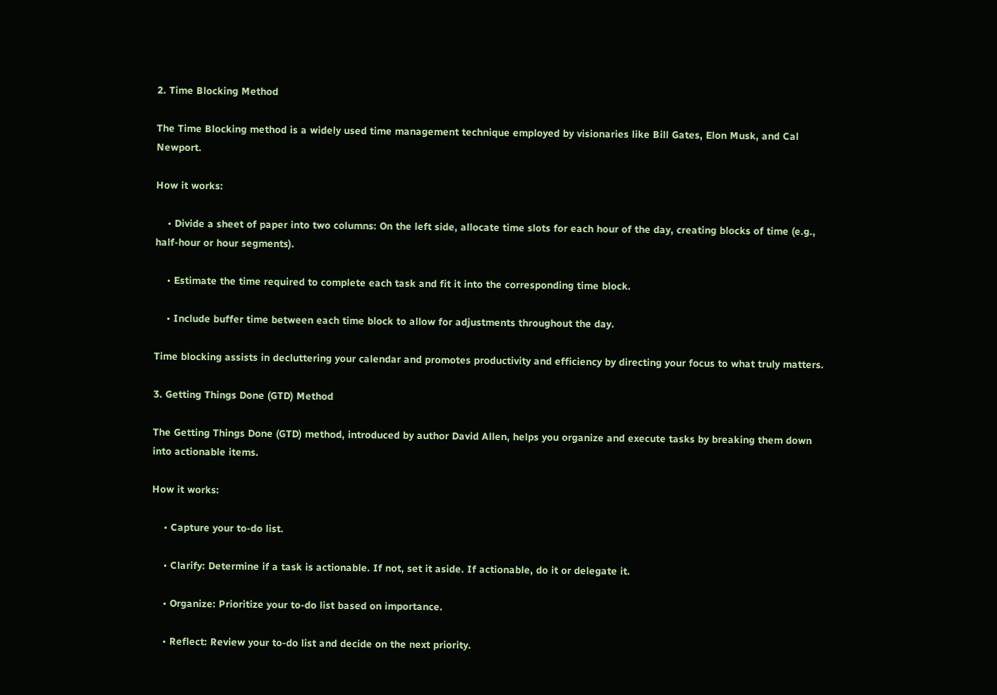2. Time Blocking Method

The Time Blocking method is a widely used time management technique employed by visionaries like Bill Gates, Elon Musk, and Cal Newport.

How it works:

    • Divide a sheet of paper into two columns: On the left side, allocate time slots for each hour of the day, creating blocks of time (e.g., half-hour or hour segments).

    • Estimate the time required to complete each task and fit it into the corresponding time block.

    • Include buffer time between each time block to allow for adjustments throughout the day.

Time blocking assists in decluttering your calendar and promotes productivity and efficiency by directing your focus to what truly matters.

3. Getting Things Done (GTD) Method

The Getting Things Done (GTD) method, introduced by author David Allen, helps you organize and execute tasks by breaking them down into actionable items.

How it works:

    • Capture your to-do list.

    • Clarify: Determine if a task is actionable. If not, set it aside. If actionable, do it or delegate it.

    • Organize: Prioritize your to-do list based on importance.

    • Reflect: Review your to-do list and decide on the next priority.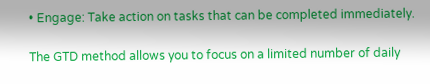• Engage: Take action on tasks that can be completed immediately.

The GTD method allows you to focus on a limited number of daily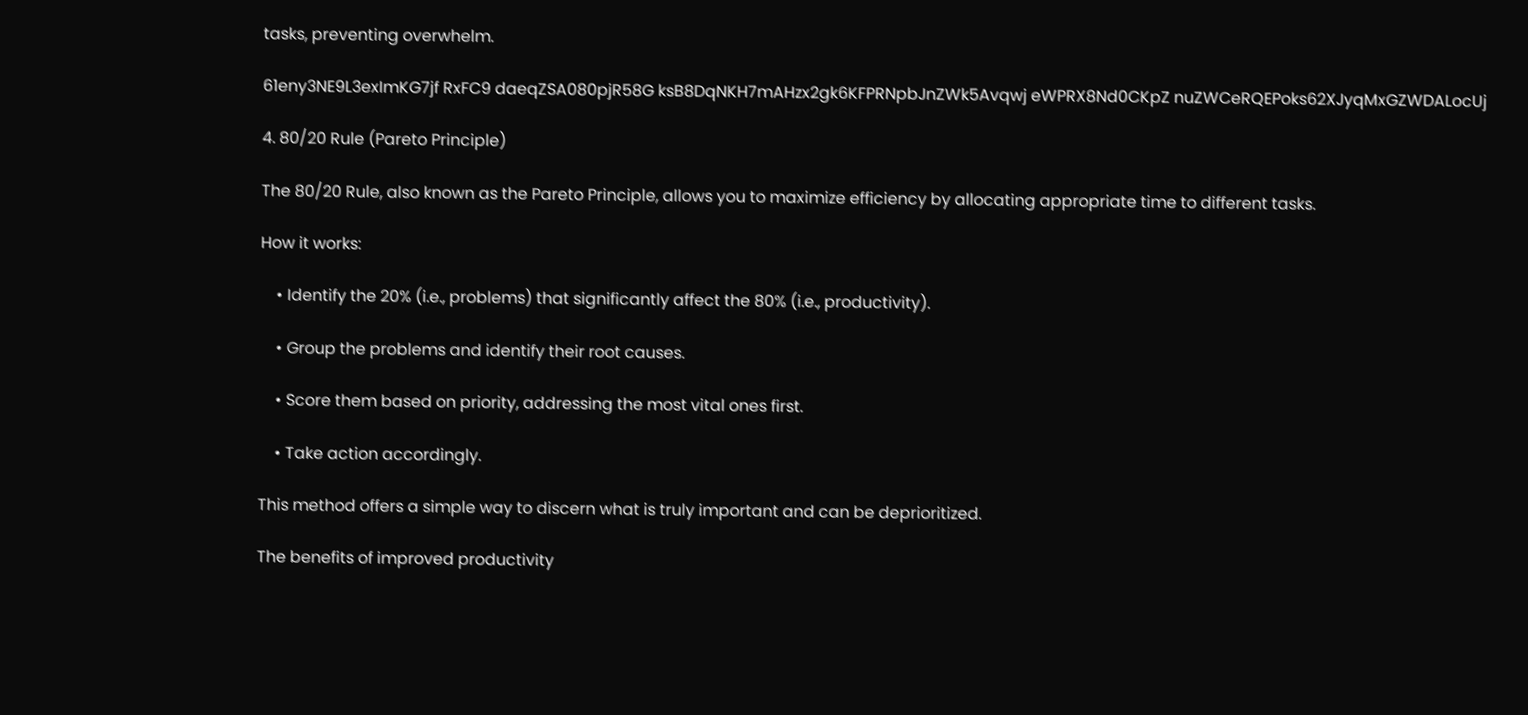tasks, preventing overwhelm.

61eny3NE9L3exImKG7jf RxFC9 daeqZSA080pjR58G ksB8DqNKH7mAHzx2gk6KFPRNpbJnZWk5Avqwj eWPRX8Nd0CKpZ nuZWCeRQEPoks62XJyqMxGZWDALocUj

4. 80/20 Rule (Pareto Principle)

The 80/20 Rule, also known as the Pareto Principle, allows you to maximize efficiency by allocating appropriate time to different tasks.

How it works:

    • Identify the 20% (i.e., problems) that significantly affect the 80% (i.e., productivity).

    • Group the problems and identify their root causes.

    • Score them based on priority, addressing the most vital ones first.

    • Take action accordingly.

This method offers a simple way to discern what is truly important and can be deprioritized.

The benefits of improved productivity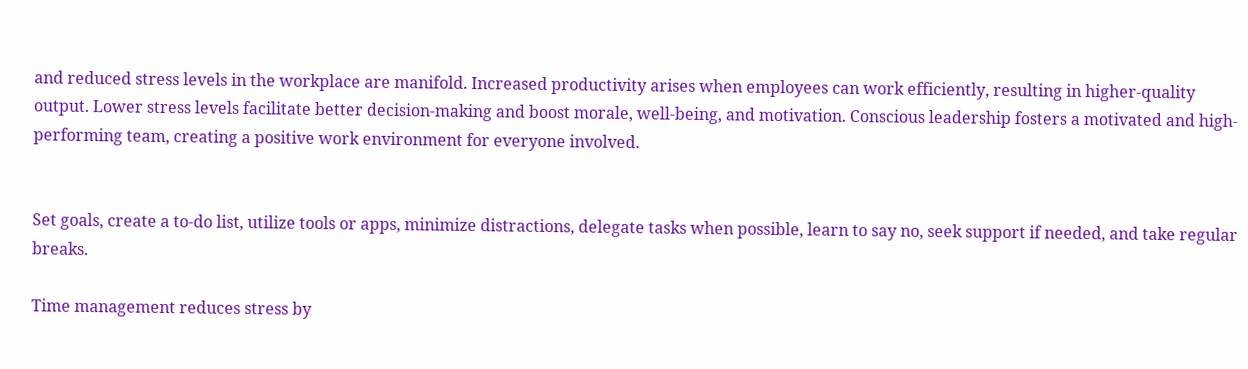and reduced stress levels in the workplace are manifold. Increased productivity arises when employees can work efficiently, resulting in higher-quality output. Lower stress levels facilitate better decision-making and boost morale, well-being, and motivation. Conscious leadership fosters a motivated and high-performing team, creating a positive work environment for everyone involved.


Set goals, create a to-do list, utilize tools or apps, minimize distractions, delegate tasks when possible, learn to say no, seek support if needed, and take regular breaks.

Time management reduces stress by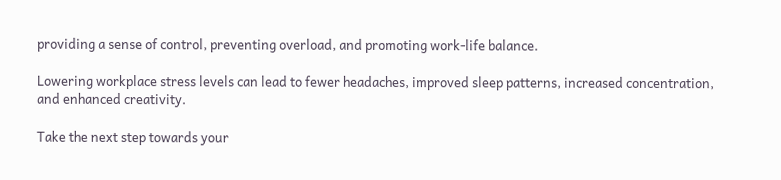providing a sense of control, preventing overload, and promoting work-life balance.

Lowering workplace stress levels can lead to fewer headaches, improved sleep patterns, increased concentration, and enhanced creativity.

Take the next step towards your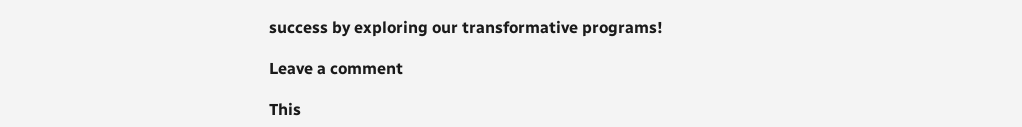success by exploring our transformative programs!

Leave a comment

This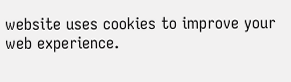website uses cookies to improve your web experience.